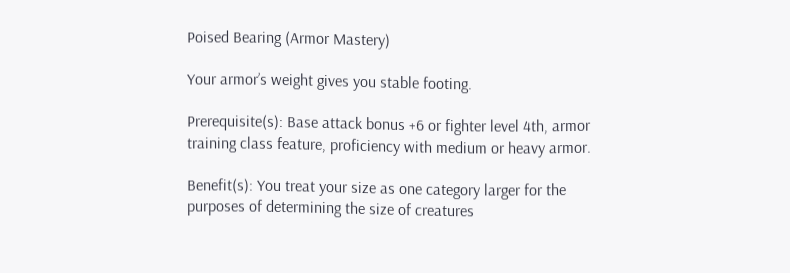Poised Bearing (Armor Mastery)

Your armor’s weight gives you stable footing.

Prerequisite(s): Base attack bonus +6 or fighter level 4th, armor training class feature, proficiency with medium or heavy armor.

Benefit(s): You treat your size as one category larger for the purposes of determining the size of creatures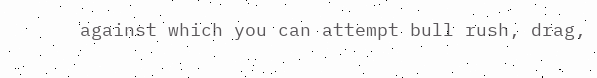against which you can attempt bull rush, drag,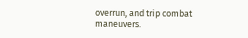overrun, and trip combat maneuvers.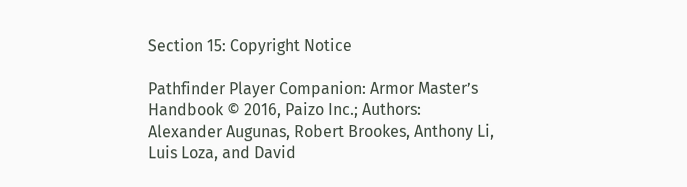Section 15: Copyright Notice

Pathfinder Player Companion: Armor Master’s Handbook © 2016, Paizo Inc.; Authors: Alexander Augunas, Robert Brookes, Anthony Li, Luis Loza, and David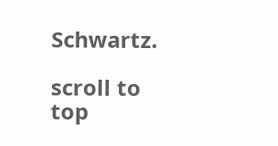Schwartz.

scroll to top